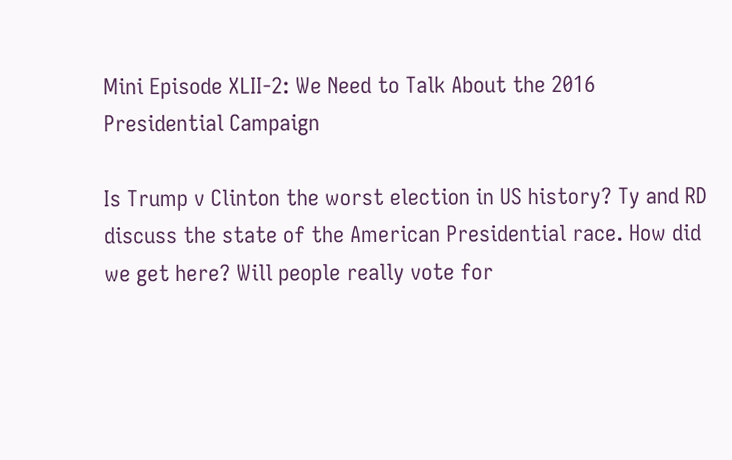Mini Episode XLII-2: We Need to Talk About the 2016 Presidential Campaign

Is Trump v Clinton the worst election in US history? Ty and RD discuss the state of the American Presidential race. How did we get here? Will people really vote for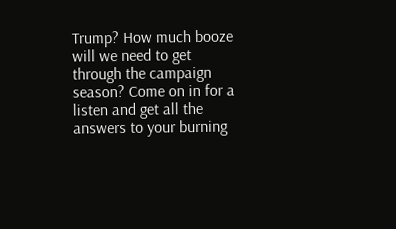Trump? How much booze will we need to get through the campaign season? Come on in for a listen and get all the answers to your burning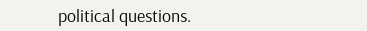political questions.